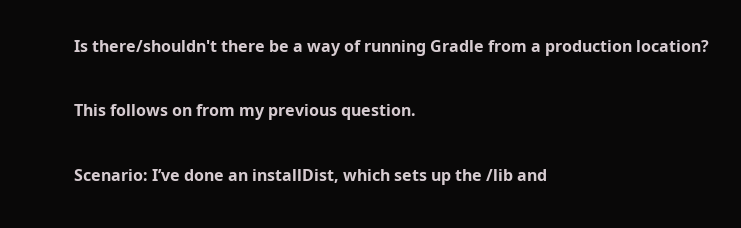Is there/shouldn't there be a way of running Gradle from a production location?

This follows on from my previous question.

Scenario: I’ve done an installDist, which sets up the /lib and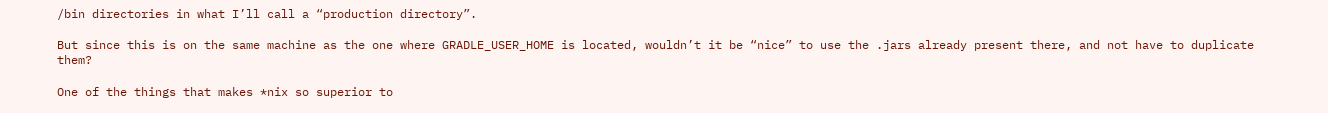/bin directories in what I’ll call a “production directory”.

But since this is on the same machine as the one where GRADLE_USER_HOME is located, wouldn’t it be “nice” to use the .jars already present there, and not have to duplicate them?

One of the things that makes *nix so superior to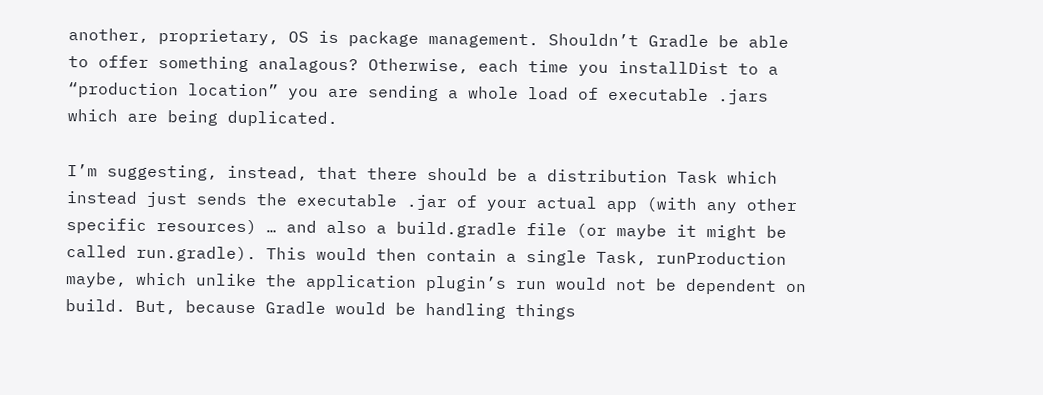another, proprietary, OS is package management. Shouldn’t Gradle be able to offer something analagous? Otherwise, each time you installDist to a “production location” you are sending a whole load of executable .jars which are being duplicated.

I’m suggesting, instead, that there should be a distribution Task which instead just sends the executable .jar of your actual app (with any other specific resources) … and also a build.gradle file (or maybe it might be called run.gradle). This would then contain a single Task, runProduction maybe, which unlike the application plugin’s run would not be dependent on build. But, because Gradle would be handling things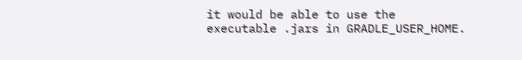it would be able to use the executable .jars in GRADLE_USER_HOME.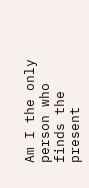Am I the only person who finds the present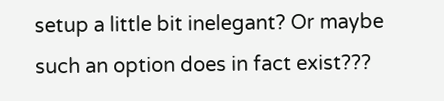setup a little bit inelegant? Or maybe such an option does in fact exist???